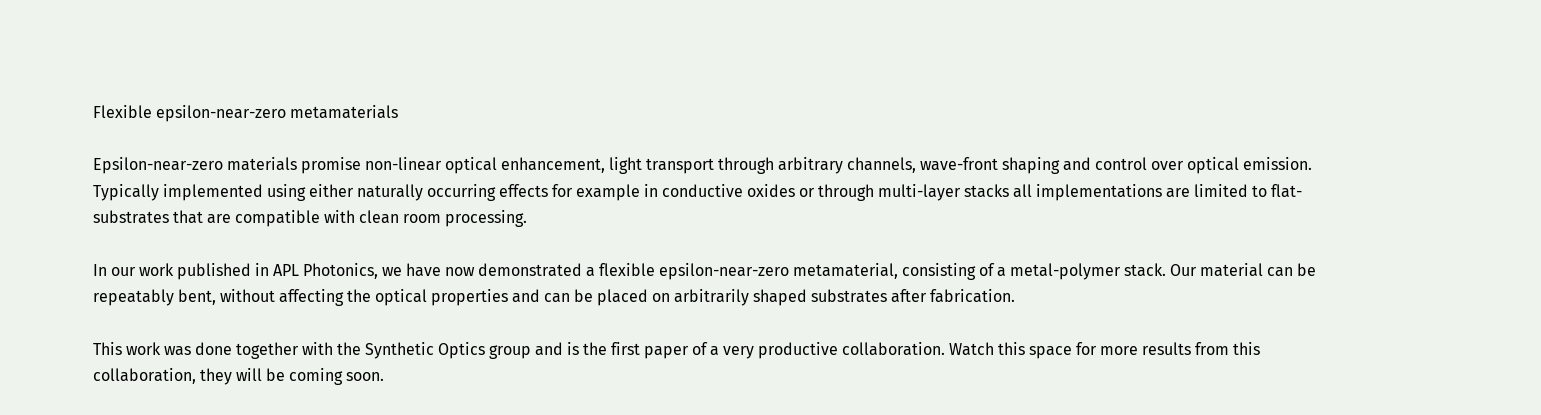Flexible epsilon-near-zero metamaterials

Epsilon-near-zero materials promise non-linear optical enhancement, light transport through arbitrary channels, wave-front shaping and control over optical emission. Typically implemented using either naturally occurring effects for example in conductive oxides or through multi-layer stacks all implementations are limited to flat-substrates that are compatible with clean room processing.

In our work published in APL Photonics, we have now demonstrated a flexible epsilon-near-zero metamaterial, consisting of a metal-polymer stack. Our material can be repeatably bent, without affecting the optical properties and can be placed on arbitrarily shaped substrates after fabrication.

This work was done together with the Synthetic Optics group and is the first paper of a very productive collaboration. Watch this space for more results from this collaboration, they will be coming soon.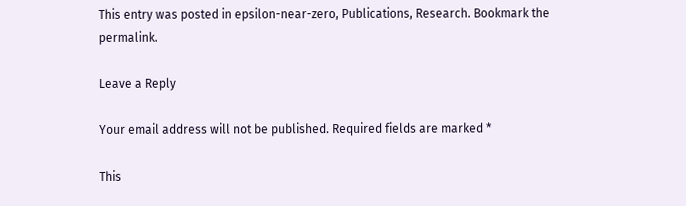This entry was posted in epsilon-near-zero, Publications, Research. Bookmark the permalink.

Leave a Reply

Your email address will not be published. Required fields are marked *

This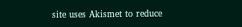site uses Akismet to reduce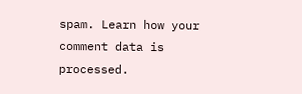spam. Learn how your comment data is processed.